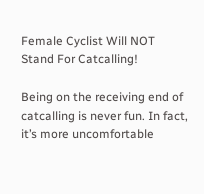Female Cyclist Will NOT Stand For Catcalling!

Being on the receiving end of catcalling is never fun. In fact, it’s more uncomfortable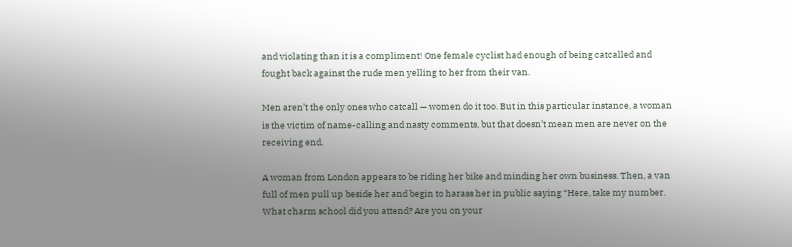and violating than it is a compliment! One female cyclist had enough of being catcalled and fought back against the rude men yelling to her from their van.

Men aren’t the only ones who catcall — women do it too. But in this particular instance, a woman is the victim of name-calling and nasty comments, but that doesn’t mean men are never on the receiving end.

A woman from London appears to be riding her bike and minding her own business. Then, a van full of men pull up beside her and begin to harass her in public saying “Here, take my number. What charm school did you attend? Are you on your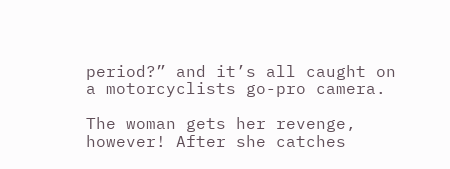period?” and it’s all caught on a motorcyclists go-pro camera.

The woman gets her revenge, however! After she catches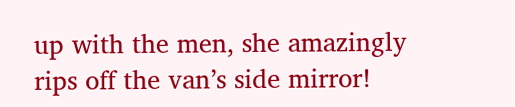up with the men, she amazingly rips off the van’s side mirror!